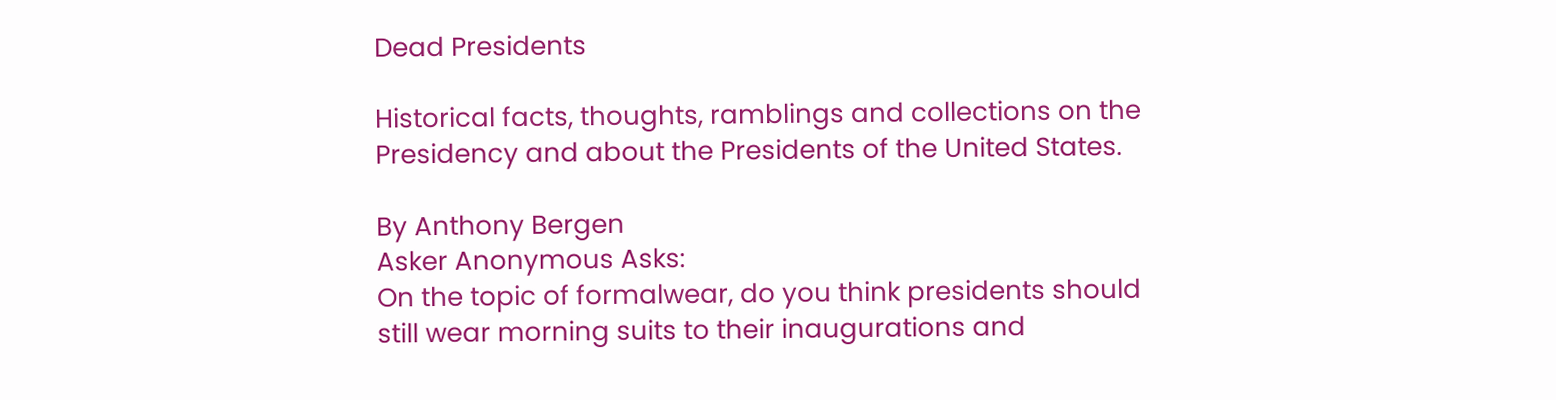Dead Presidents

Historical facts, thoughts, ramblings and collections on the Presidency and about the Presidents of the United States.

By Anthony Bergen
Asker Anonymous Asks:
On the topic of formalwear, do you think presidents should still wear morning suits to their inaugurations and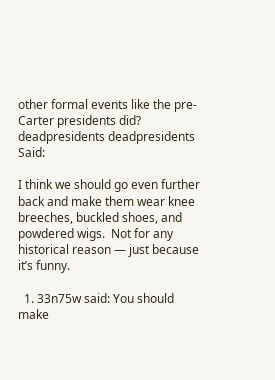other formal events like the pre-Carter presidents did?
deadpresidents deadpresidents Said:

I think we should go even further back and make them wear knee breeches, buckled shoes, and powdered wigs.  Not for any historical reason — just because it’s funny.

  1. 33n75w said: You should make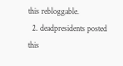this rebloggable.
  2. deadpresidents posted this